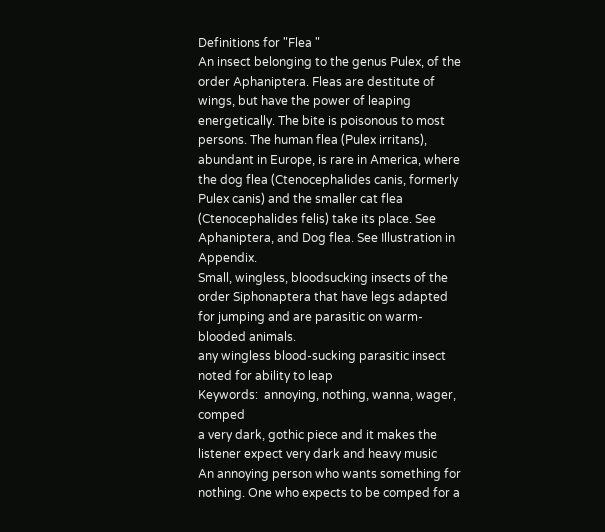Definitions for "Flea "
An insect belonging to the genus Pulex, of the order Aphaniptera. Fleas are destitute of wings, but have the power of leaping energetically. The bite is poisonous to most persons. The human flea (Pulex irritans), abundant in Europe, is rare in America, where the dog flea (Ctenocephalides canis, formerly Pulex canis) and the smaller cat flea (Ctenocephalides felis) take its place. See Aphaniptera, and Dog flea. See Illustration in Appendix.
Small, wingless, bloodsucking insects of the order Siphonaptera that have legs adapted for jumping and are parasitic on warm-blooded animals.
any wingless blood-sucking parasitic insect noted for ability to leap
Keywords:  annoying, nothing, wanna, wager, comped
a very dark, gothic piece and it makes the listener expect very dark and heavy music
An annoying person who wants something for nothing. One who expects to be comped for a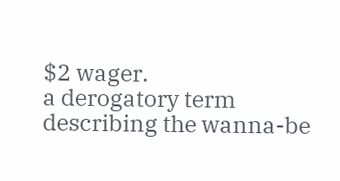$2 wager.
a derogatory term describing the wanna-be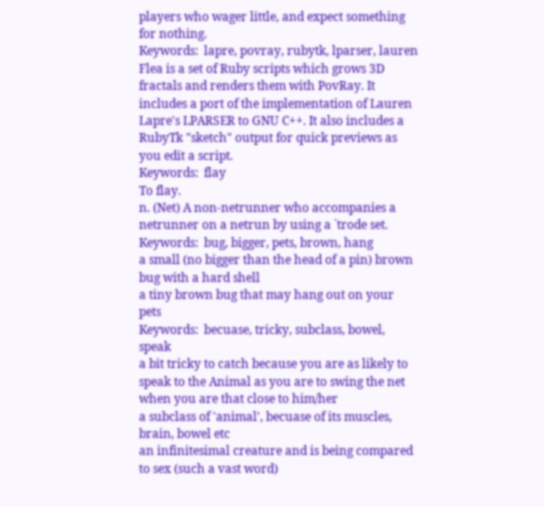players who wager little, and expect something for nothing.
Keywords:  lapre, povray, rubytk, lparser, lauren
Flea is a set of Ruby scripts which grows 3D fractals and renders them with PovRay. It includes a port of the implementation of Lauren Lapre's LPARSER to GNU C++. It also includes a RubyTk "sketch" output for quick previews as you edit a script.
Keywords:  flay
To flay.
n. (Net) A non-netrunner who accompanies a netrunner on a netrun by using a `trode set.
Keywords:  bug, bigger, pets, brown, hang
a small (no bigger than the head of a pin) brown bug with a hard shell
a tiny brown bug that may hang out on your pets
Keywords:  becuase, tricky, subclass, bowel, speak
a bit tricky to catch because you are as likely to speak to the Animal as you are to swing the net when you are that close to him/her
a subclass of 'animal', becuase of its muscles, brain, bowel etc
an infinitesimal creature and is being compared to sex (such a vast word)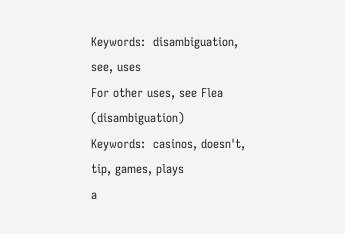Keywords:  disambiguation, see, uses
For other uses, see Flea (disambiguation)
Keywords:  casinos, doesn't, tip, games, plays
a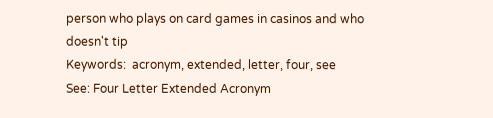person who plays on card games in casinos and who doesn't tip
Keywords:  acronym, extended, letter, four, see
See: Four Letter Extended Acronym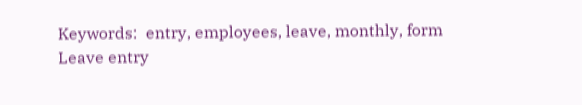Keywords:  entry, employees, leave, monthly, form
Leave entry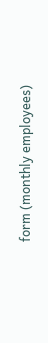form (monthly employees)